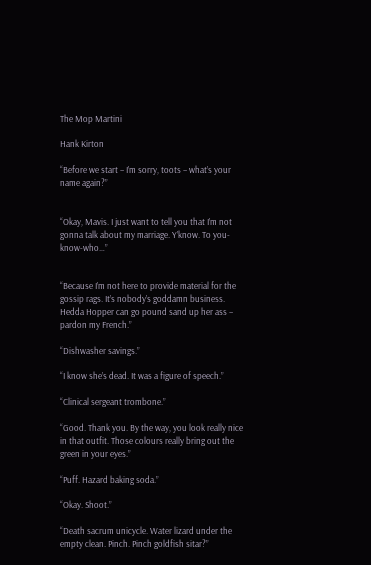The Mop Martini

Hank Kirton

“Before we start – I’m sorry, toots – what’s your name again?”


“Okay, Mavis. I just want to tell you that I’m not gonna talk about my marriage. Y’know. To you-know-who…”


“Because I’m not here to provide material for the gossip rags. It’s nobody’s goddamn business. Hedda Hopper can go pound sand up her ass – pardon my French.”

“Dishwasher savings.”

“I know she’s dead. It was a figure of speech.”

“Clinical sergeant trombone.”

“Good. Thank you. By the way, you look really nice in that outfit. Those colours really bring out the green in your eyes.”

“Puff. Hazard baking soda.”

“Okay. Shoot.”

“Death sacrum unicycle. Water lizard under the empty clean. Pinch. Pinch goldfish sitar?”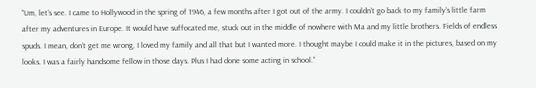“Um, let’s see. I came to Hollywood in the spring of 1946, a few months after I got out of the army. I couldn’t go back to my family’s little farm after my adventures in Europe. It would have suffocated me, stuck out in the middle of nowhere with Ma and my little brothers. Fields of endless spuds. I mean, don’t get me wrong, I loved my family and all that but I wanted more. I thought maybe I could make it in the pictures, based on my looks. I was a fairly handsome fellow in those days. Plus I had done some acting in school.”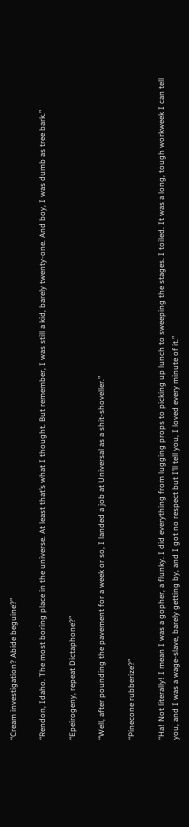“Cream investigation? Abide beguine?”

“Rendon, Idaho. The most boring place in the universe. At least that’s what I thought. But remember, I was still a kid, barely twenty-one. And boy, I was dumb as tree bark.”

“Epeirogeny, repeat Dictaphone?”

“Well, after pounding the pavement for a week or so, I landed a job at Universal as a shit-shoveller.”

“Pinecone rubberize?”

“Ha! Not literally! I mean I was a gopher, a flunky. I did everything from lugging props to picking up lunch to sweeping the stages. I toiled. It was a long, tough workweek I can tell you, and I was a wage-slave, barely getting by, and I got no respect but I’ll tell you, I loved every minute of it.”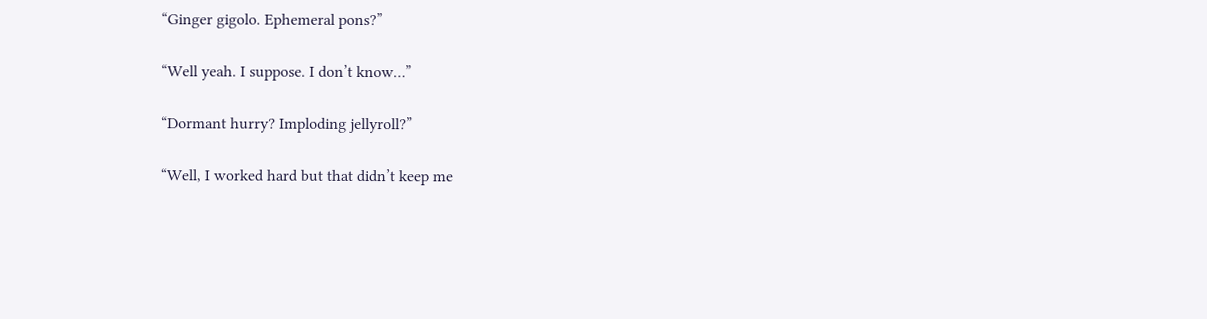“Ginger gigolo. Ephemeral pons?”

“Well yeah. I suppose. I don’t know…”

“Dormant hurry? Imploding jellyroll?”

“Well, I worked hard but that didn’t keep me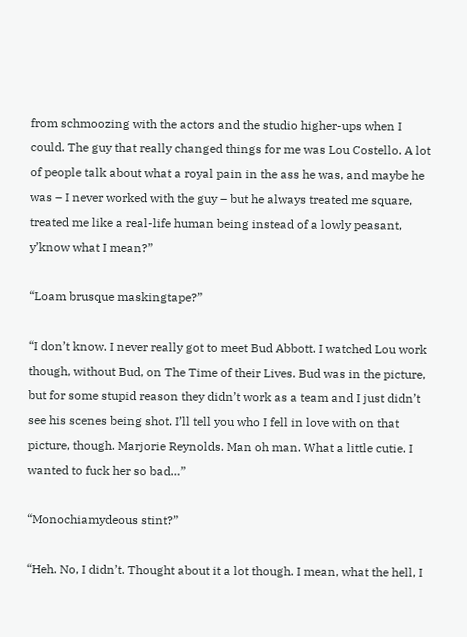from schmoozing with the actors and the studio higher-ups when I could. The guy that really changed things for me was Lou Costello. A lot of people talk about what a royal pain in the ass he was, and maybe he was – I never worked with the guy – but he always treated me square, treated me like a real-life human being instead of a lowly peasant, y’know what I mean?”

“Loam brusque maskingtape?”

“I don’t know. I never really got to meet Bud Abbott. I watched Lou work though, without Bud, on The Time of their Lives. Bud was in the picture, but for some stupid reason they didn’t work as a team and I just didn’t see his scenes being shot. I’ll tell you who I fell in love with on that picture, though. Marjorie Reynolds. Man oh man. What a little cutie. I wanted to fuck her so bad…”

“Monochiamydeous stint?”

“Heh. No, I didn’t. Thought about it a lot though. I mean, what the hell, I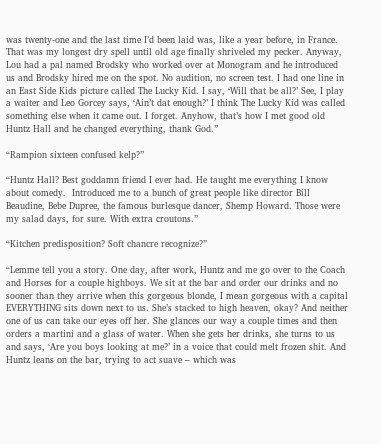was twenty-one and the last time I’d been laid was, like a year before, in France. That was my longest dry spell until old age finally shriveled my pecker. Anyway, Lou had a pal named Brodsky who worked over at Monogram and he introduced us and Brodsky hired me on the spot. No audition, no screen test. I had one line in an East Side Kids picture called The Lucky Kid. I say, ‘Will that be all?’ See, I play a waiter and Leo Gorcey says, ‘Ain’t dat enough?’ I think The Lucky Kid was called something else when it came out. I forget. Anyhow, that’s how I met good old Huntz Hall and he changed everything, thank God.”

“Rampion sixteen confused kelp?”

“Huntz Hall? Best goddamn friend I ever had. He taught me everything I know about comedy.  Introduced me to a bunch of great people like director Bill Beaudine, Bebe Dupree, the famous burlesque dancer, Shemp Howard. Those were my salad days, for sure. With extra croutons.”

“Kitchen predisposition? Soft chancre recognize?”

“Lemme tell you a story. One day, after work, Huntz and me go over to the Coach and Horses for a couple highboys. We sit at the bar and order our drinks and no sooner than they arrive when this gorgeous blonde, I mean gorgeous with a capital EVERYTHING sits down next to us. She’s stacked to high heaven, okay? And neither one of us can take our eyes off her. She glances our way a couple times and then orders a martini and a glass of water. When she gets her drinks, she turns to us and says, ‘Are you boys looking at me?’ in a voice that could melt frozen shit. And Huntz leans on the bar, trying to act suave – which was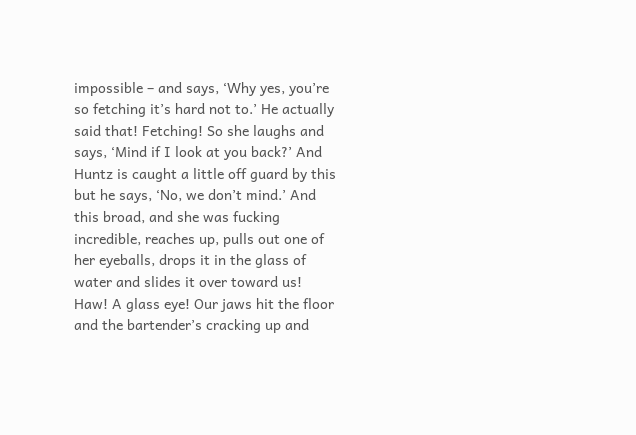impossible – and says, ‘Why yes, you’re so fetching it’s hard not to.’ He actually said that! Fetching! So she laughs and says, ‘Mind if I look at you back?’ And Huntz is caught a little off guard by this but he says, ‘No, we don’t mind.’ And this broad, and she was fucking incredible, reaches up, pulls out one of her eyeballs, drops it in the glass of water and slides it over toward us! Haw! A glass eye! Our jaws hit the floor and the bartender’s cracking up and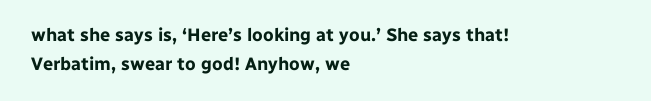what she says is, ‘Here’s looking at you.’ She says that! Verbatim, swear to god! Anyhow, we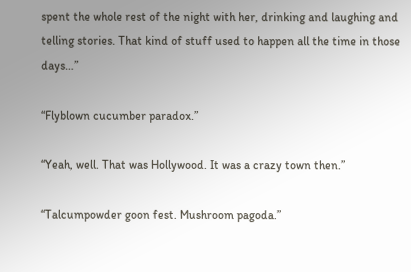spent the whole rest of the night with her, drinking and laughing and telling stories. That kind of stuff used to happen all the time in those days…”

“Flyblown cucumber paradox.”

“Yeah, well. That was Hollywood. It was a crazy town then.”

“Talcumpowder goon fest. Mushroom pagoda.”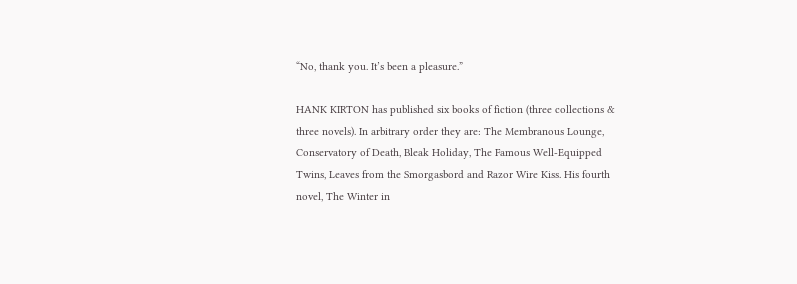“No, thank you. It’s been a pleasure.”

HANK KIRTON has published six books of fiction (three collections & three novels). In arbitrary order they are: The Membranous Lounge, Conservatory of Death, Bleak Holiday, The Famous Well-Equipped Twins, Leaves from the Smorgasbord and Razor Wire Kiss. His fourth novel, The Winter in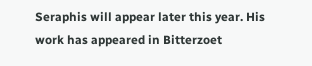Seraphis will appear later this year. His work has appeared in Bitterzoet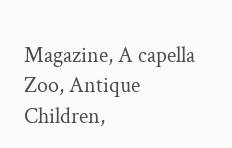Magazine, A capella Zoo, Antique Children,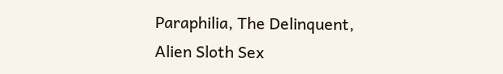Paraphilia, The Delinquent, Alien Sloth Sex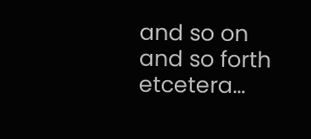and so on and so forth etcetera…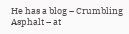He has a blog – Crumbling Asphalt – at